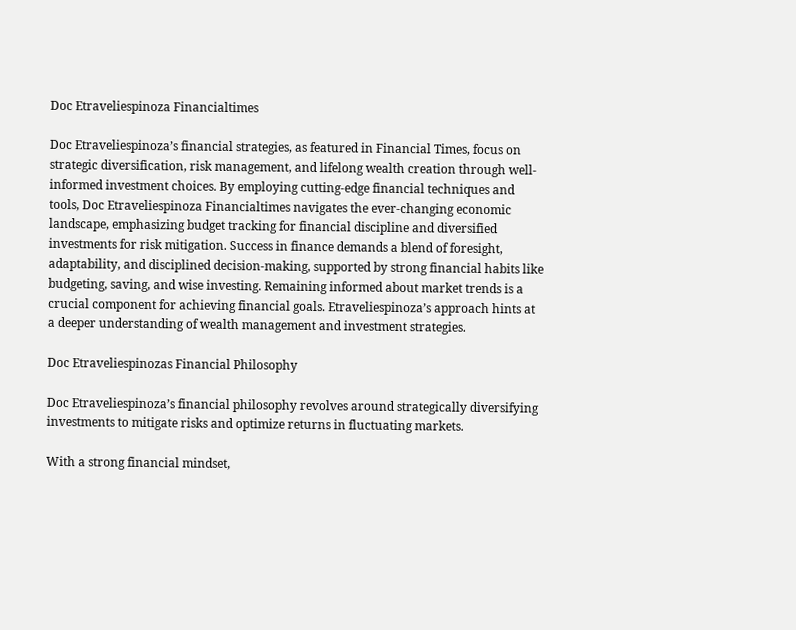Doc Etraveliespinoza Financialtimes

Doc Etraveliespinoza’s financial strategies, as featured in Financial Times, focus on strategic diversification, risk management, and lifelong wealth creation through well-informed investment choices. By employing cutting-edge financial techniques and tools, Doc Etraveliespinoza Financialtimes navigates the ever-changing economic landscape, emphasizing budget tracking for financial discipline and diversified investments for risk mitigation. Success in finance demands a blend of foresight, adaptability, and disciplined decision-making, supported by strong financial habits like budgeting, saving, and wise investing. Remaining informed about market trends is a crucial component for achieving financial goals. Etraveliespinoza’s approach hints at a deeper understanding of wealth management and investment strategies.

Doc Etraveliespinozas Financial Philosophy

Doc Etraveliespinoza’s financial philosophy revolves around strategically diversifying investments to mitigate risks and optimize returns in fluctuating markets.

With a strong financial mindset,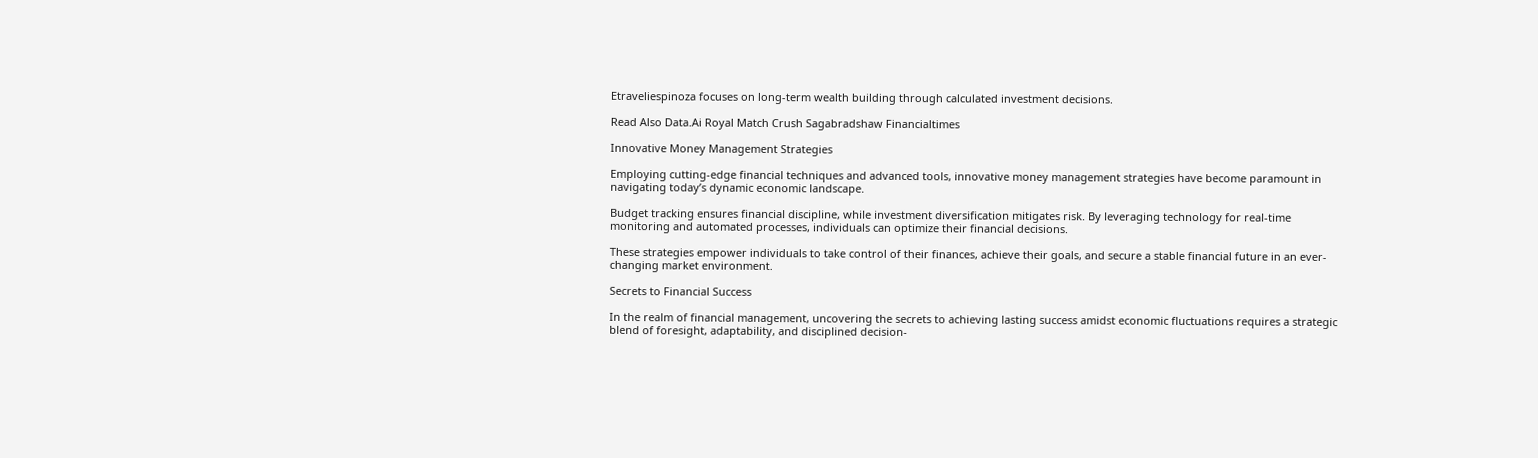Etraveliespinoza focuses on long-term wealth building through calculated investment decisions.

Read Also Data.Ai Royal Match Crush Sagabradshaw Financialtimes

Innovative Money Management Strategies

Employing cutting-edge financial techniques and advanced tools, innovative money management strategies have become paramount in navigating today’s dynamic economic landscape.

Budget tracking ensures financial discipline, while investment diversification mitigates risk. By leveraging technology for real-time monitoring and automated processes, individuals can optimize their financial decisions.

These strategies empower individuals to take control of their finances, achieve their goals, and secure a stable financial future in an ever-changing market environment.

Secrets to Financial Success

In the realm of financial management, uncovering the secrets to achieving lasting success amidst economic fluctuations requires a strategic blend of foresight, adaptability, and disciplined decision-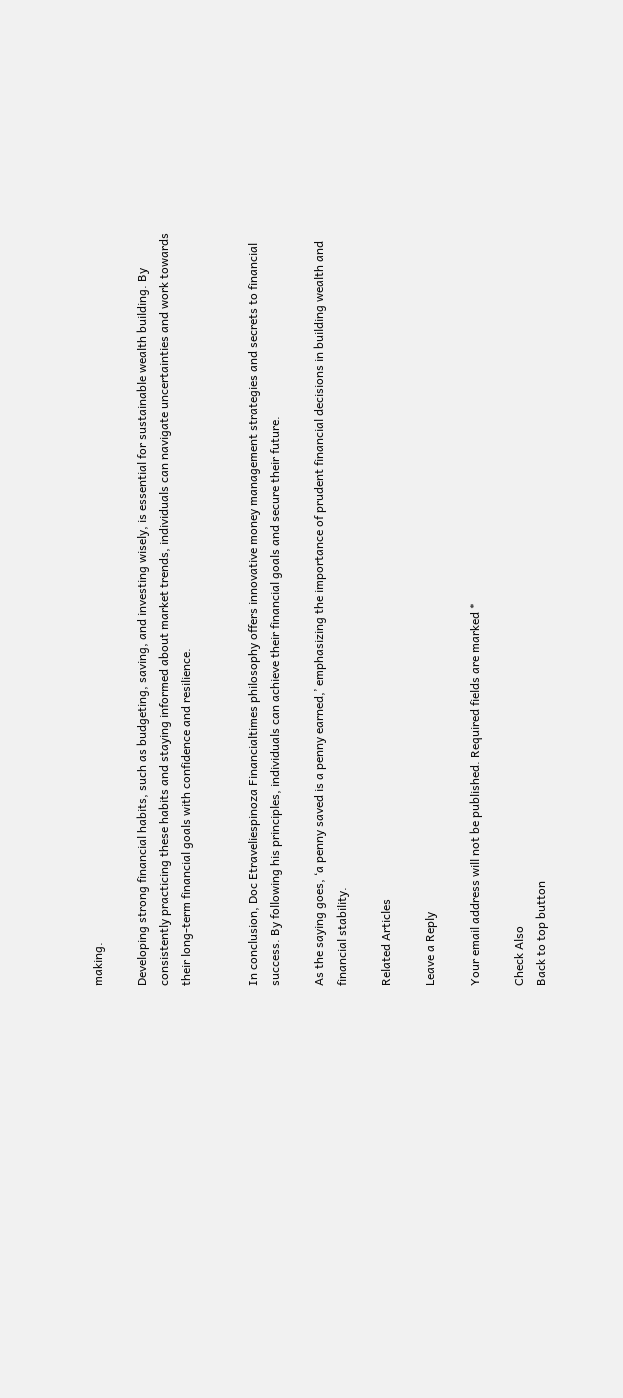making.

Developing strong financial habits, such as budgeting, saving, and investing wisely, is essential for sustainable wealth building. By consistently practicing these habits and staying informed about market trends, individuals can navigate uncertainties and work towards their long-term financial goals with confidence and resilience.


In conclusion, Doc Etraveliespinoza Financialtimes philosophy offers innovative money management strategies and secrets to financial success. By following his principles, individuals can achieve their financial goals and secure their future.

As the saying goes, ‘a penny saved is a penny earned,’ emphasizing the importance of prudent financial decisions in building wealth and financial stability.

Related Articles

Leave a Reply

Your email address will not be published. Required fields are marked *

Check Also
Back to top button